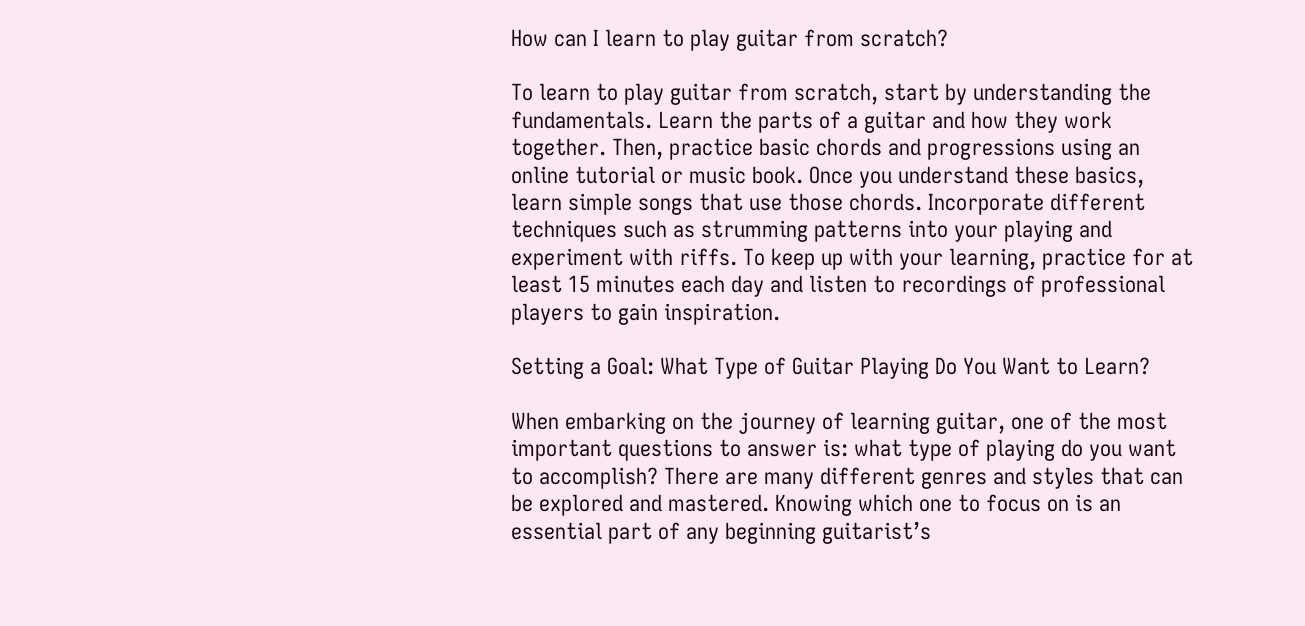How can I learn to play guitar from scratch?

To learn to play guitar from scratch, start by understanding the fundamentals. Learn the parts of a guitar and how they work together. Then, practice basic chords and progressions using an online tutorial or music book. Once you understand these basics, learn simple songs that use those chords. Incorporate different techniques such as strumming patterns into your playing and experiment with riffs. To keep up with your learning, practice for at least 15 minutes each day and listen to recordings of professional players to gain inspiration.

Setting a Goal: What Type of Guitar Playing Do You Want to Learn?

When embarking on the journey of learning guitar, one of the most important questions to answer is: what type of playing do you want to accomplish? There are many different genres and styles that can be explored and mastered. Knowing which one to focus on is an essential part of any beginning guitarist’s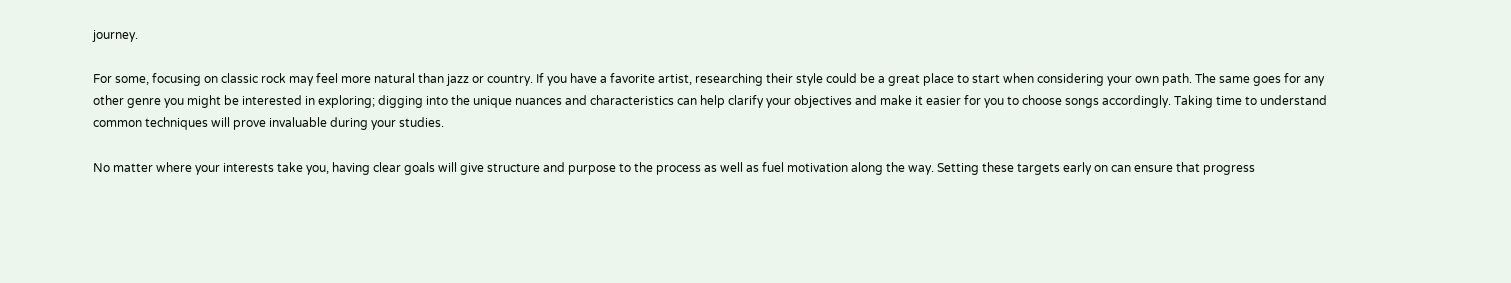journey.

For some, focusing on classic rock may feel more natural than jazz or country. If you have a favorite artist, researching their style could be a great place to start when considering your own path. The same goes for any other genre you might be interested in exploring; digging into the unique nuances and characteristics can help clarify your objectives and make it easier for you to choose songs accordingly. Taking time to understand common techniques will prove invaluable during your studies.

No matter where your interests take you, having clear goals will give structure and purpose to the process as well as fuel motivation along the way. Setting these targets early on can ensure that progress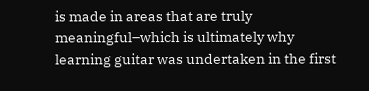is made in areas that are truly meaningful–which is ultimately why learning guitar was undertaken in the first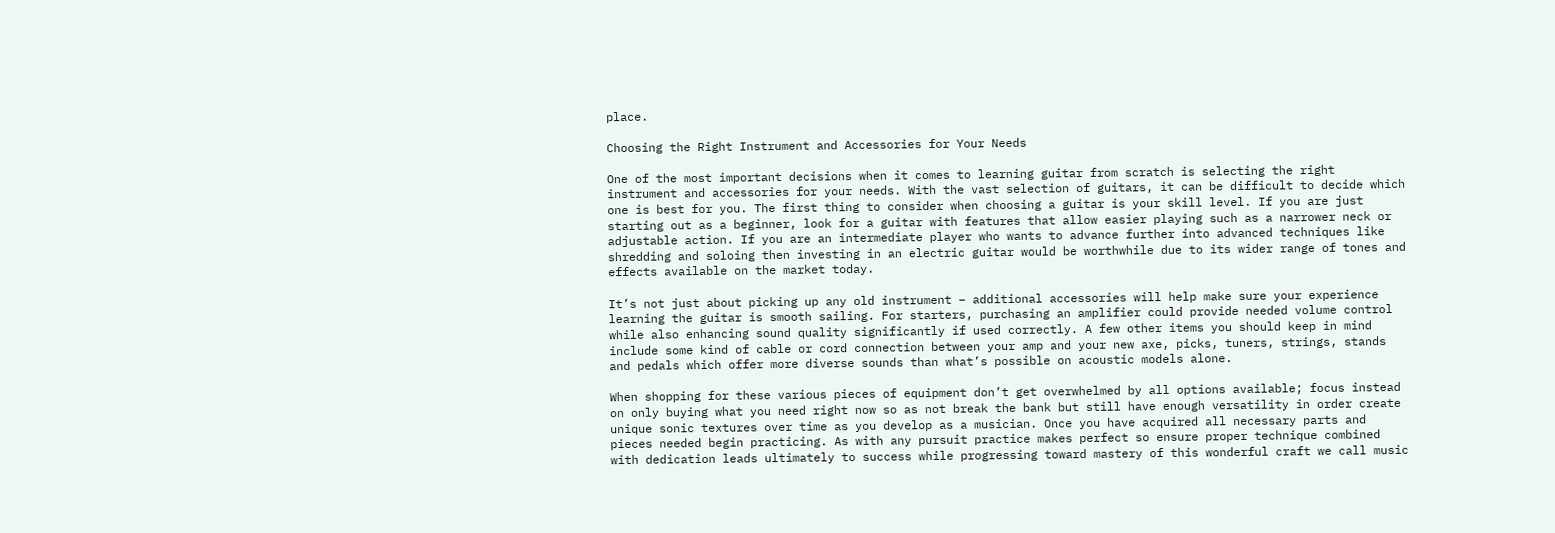place.

Choosing the Right Instrument and Accessories for Your Needs

One of the most important decisions when it comes to learning guitar from scratch is selecting the right instrument and accessories for your needs. With the vast selection of guitars, it can be difficult to decide which one is best for you. The first thing to consider when choosing a guitar is your skill level. If you are just starting out as a beginner, look for a guitar with features that allow easier playing such as a narrower neck or adjustable action. If you are an intermediate player who wants to advance further into advanced techniques like shredding and soloing then investing in an electric guitar would be worthwhile due to its wider range of tones and effects available on the market today.

It’s not just about picking up any old instrument – additional accessories will help make sure your experience learning the guitar is smooth sailing. For starters, purchasing an amplifier could provide needed volume control while also enhancing sound quality significantly if used correctly. A few other items you should keep in mind include some kind of cable or cord connection between your amp and your new axe, picks, tuners, strings, stands and pedals which offer more diverse sounds than what’s possible on acoustic models alone.

When shopping for these various pieces of equipment don’t get overwhelmed by all options available; focus instead on only buying what you need right now so as not break the bank but still have enough versatility in order create unique sonic textures over time as you develop as a musician. Once you have acquired all necessary parts and pieces needed begin practicing. As with any pursuit practice makes perfect so ensure proper technique combined with dedication leads ultimately to success while progressing toward mastery of this wonderful craft we call music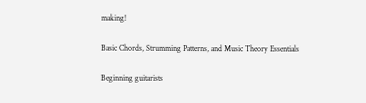making!

Basic Chords, Strumming Patterns, and Music Theory Essentials

Beginning guitarists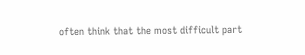often think that the most difficult part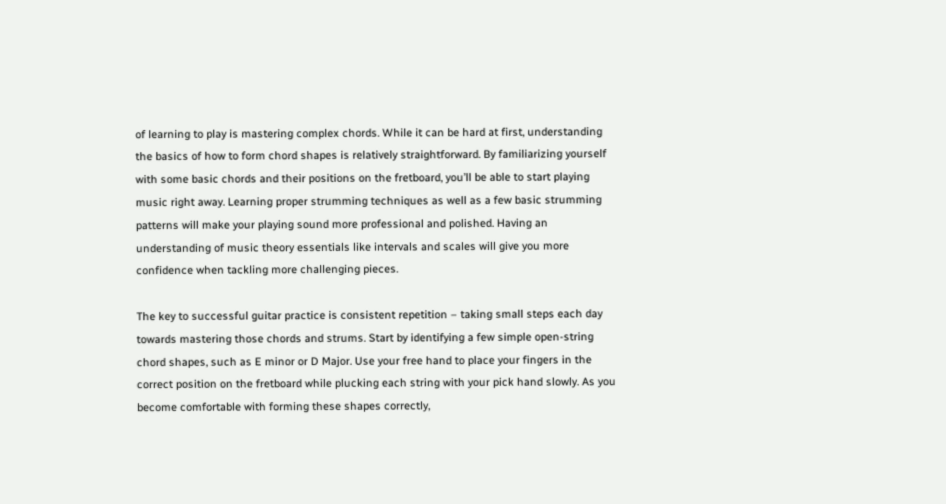of learning to play is mastering complex chords. While it can be hard at first, understanding the basics of how to form chord shapes is relatively straightforward. By familiarizing yourself with some basic chords and their positions on the fretboard, you’ll be able to start playing music right away. Learning proper strumming techniques as well as a few basic strumming patterns will make your playing sound more professional and polished. Having an understanding of music theory essentials like intervals and scales will give you more confidence when tackling more challenging pieces.

The key to successful guitar practice is consistent repetition – taking small steps each day towards mastering those chords and strums. Start by identifying a few simple open-string chord shapes, such as E minor or D Major. Use your free hand to place your fingers in the correct position on the fretboard while plucking each string with your pick hand slowly. As you become comfortable with forming these shapes correctly,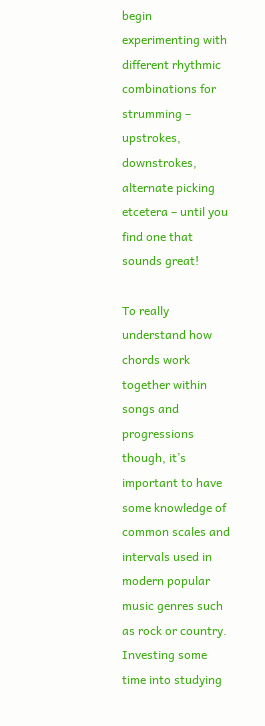begin experimenting with different rhythmic combinations for strumming – upstrokes, downstrokes, alternate picking etcetera – until you find one that sounds great!

To really understand how chords work together within songs and progressions though, it’s important to have some knowledge of common scales and intervals used in modern popular music genres such as rock or country. Investing some time into studying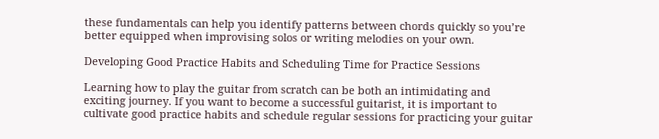these fundamentals can help you identify patterns between chords quickly so you’re better equipped when improvising solos or writing melodies on your own.

Developing Good Practice Habits and Scheduling Time for Practice Sessions

Learning how to play the guitar from scratch can be both an intimidating and exciting journey. If you want to become a successful guitarist, it is important to cultivate good practice habits and schedule regular sessions for practicing your guitar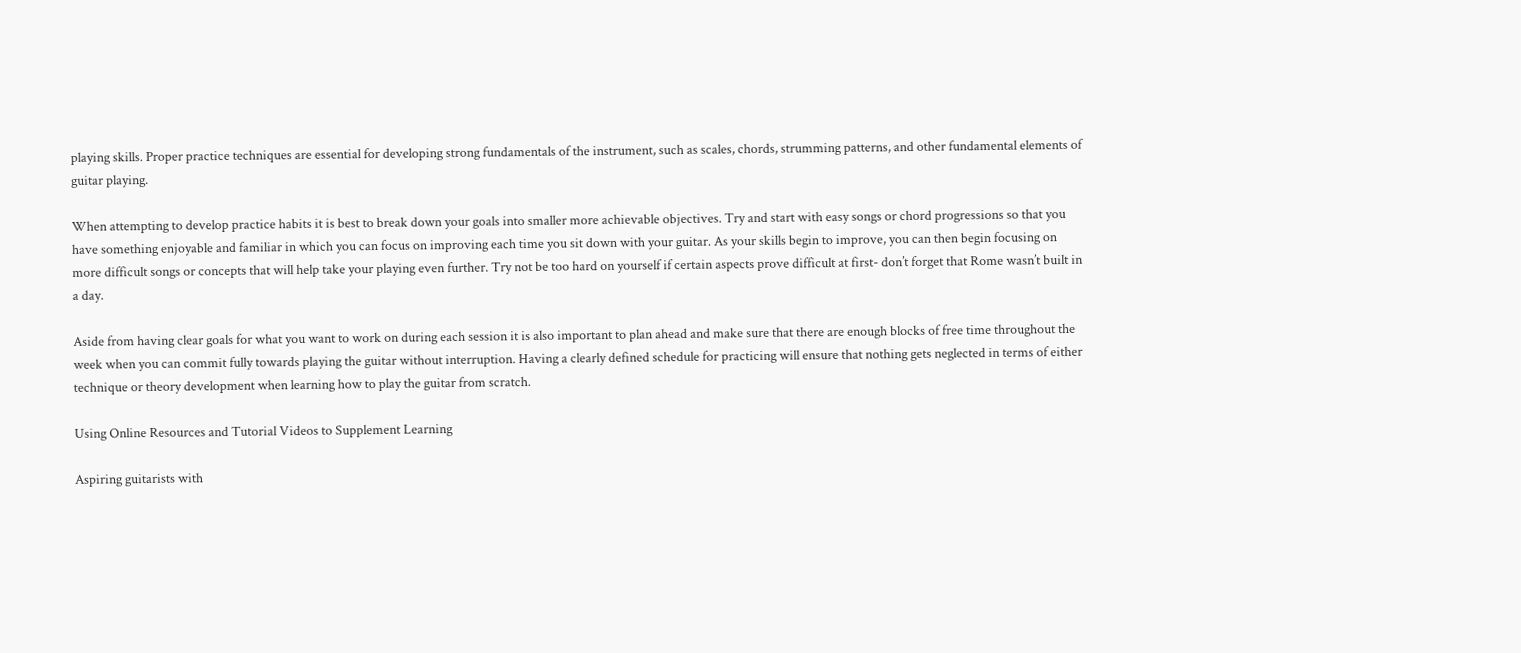playing skills. Proper practice techniques are essential for developing strong fundamentals of the instrument, such as scales, chords, strumming patterns, and other fundamental elements of guitar playing.

When attempting to develop practice habits it is best to break down your goals into smaller more achievable objectives. Try and start with easy songs or chord progressions so that you have something enjoyable and familiar in which you can focus on improving each time you sit down with your guitar. As your skills begin to improve, you can then begin focusing on more difficult songs or concepts that will help take your playing even further. Try not be too hard on yourself if certain aspects prove difficult at first- don’t forget that Rome wasn’t built in a day.

Aside from having clear goals for what you want to work on during each session it is also important to plan ahead and make sure that there are enough blocks of free time throughout the week when you can commit fully towards playing the guitar without interruption. Having a clearly defined schedule for practicing will ensure that nothing gets neglected in terms of either technique or theory development when learning how to play the guitar from scratch.

Using Online Resources and Tutorial Videos to Supplement Learning

Aspiring guitarists with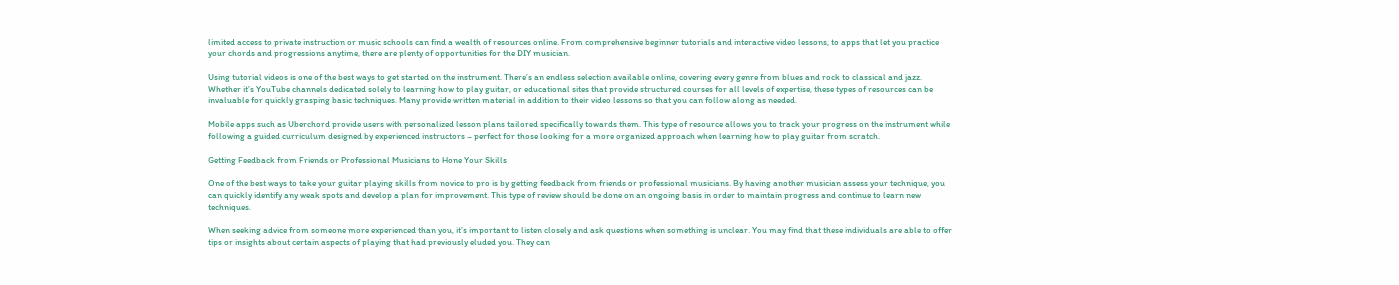limited access to private instruction or music schools can find a wealth of resources online. From comprehensive beginner tutorials and interactive video lessons, to apps that let you practice your chords and progressions anytime, there are plenty of opportunities for the DIY musician.

Using tutorial videos is one of the best ways to get started on the instrument. There’s an endless selection available online, covering every genre from blues and rock to classical and jazz. Whether it’s YouTube channels dedicated solely to learning how to play guitar, or educational sites that provide structured courses for all levels of expertise, these types of resources can be invaluable for quickly grasping basic techniques. Many provide written material in addition to their video lessons so that you can follow along as needed.

Mobile apps such as Uberchord provide users with personalized lesson plans tailored specifically towards them. This type of resource allows you to track your progress on the instrument while following a guided curriculum designed by experienced instructors – perfect for those looking for a more organized approach when learning how to play guitar from scratch.

Getting Feedback from Friends or Professional Musicians to Hone Your Skills

One of the best ways to take your guitar playing skills from novice to pro is by getting feedback from friends or professional musicians. By having another musician assess your technique, you can quickly identify any weak spots and develop a plan for improvement. This type of review should be done on an ongoing basis in order to maintain progress and continue to learn new techniques.

When seeking advice from someone more experienced than you, it’s important to listen closely and ask questions when something is unclear. You may find that these individuals are able to offer tips or insights about certain aspects of playing that had previously eluded you. They can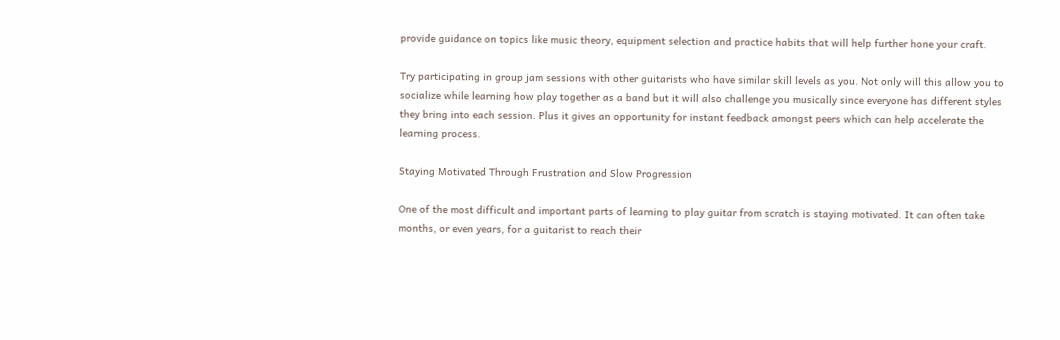provide guidance on topics like music theory, equipment selection and practice habits that will help further hone your craft.

Try participating in group jam sessions with other guitarists who have similar skill levels as you. Not only will this allow you to socialize while learning how play together as a band but it will also challenge you musically since everyone has different styles they bring into each session. Plus it gives an opportunity for instant feedback amongst peers which can help accelerate the learning process.

Staying Motivated Through Frustration and Slow Progression

One of the most difficult and important parts of learning to play guitar from scratch is staying motivated. It can often take months, or even years, for a guitarist to reach their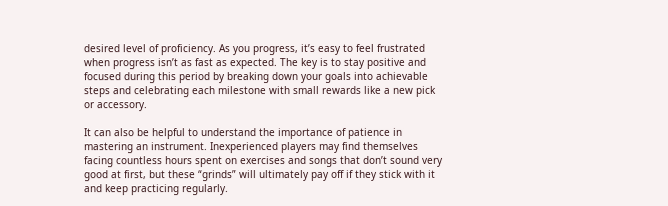desired level of proficiency. As you progress, it’s easy to feel frustrated when progress isn’t as fast as expected. The key is to stay positive and focused during this period by breaking down your goals into achievable steps and celebrating each milestone with small rewards like a new pick or accessory.

It can also be helpful to understand the importance of patience in mastering an instrument. Inexperienced players may find themselves facing countless hours spent on exercises and songs that don’t sound very good at first, but these “grinds” will ultimately pay off if they stick with it and keep practicing regularly.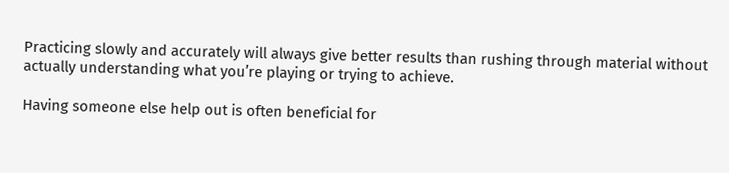Practicing slowly and accurately will always give better results than rushing through material without actually understanding what you’re playing or trying to achieve.

Having someone else help out is often beneficial for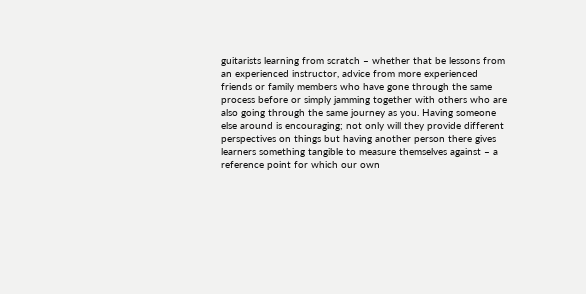guitarists learning from scratch – whether that be lessons from an experienced instructor, advice from more experienced friends or family members who have gone through the same process before or simply jamming together with others who are also going through the same journey as you. Having someone else around is encouraging; not only will they provide different perspectives on things but having another person there gives learners something tangible to measure themselves against – a reference point for which our own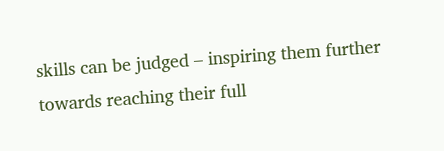skills can be judged – inspiring them further towards reaching their full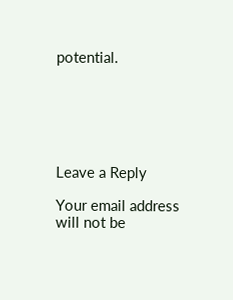potential.






Leave a Reply

Your email address will not be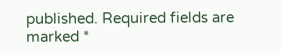published. Required fields are marked *